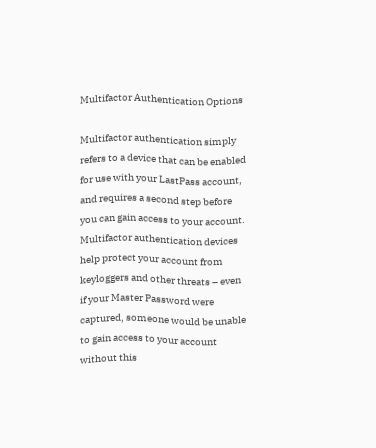Multifactor Authentication Options

Multifactor authentication simply refers to a device that can be enabled for use with your LastPass account, and requires a second step before you can gain access to your account. Multifactor authentication devices help protect your account from keyloggers and other threats – even if your Master Password were captured, someone would be unable to gain access to your account without this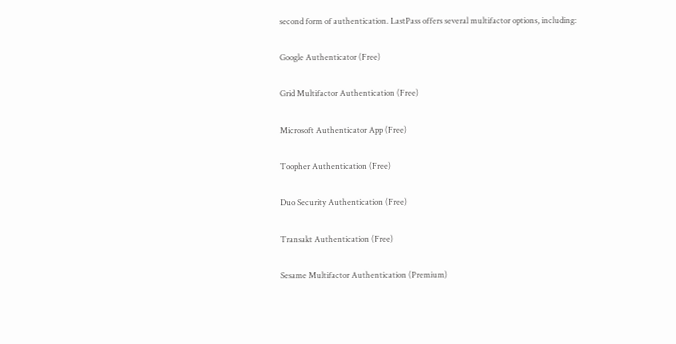second form of authentication. LastPass offers several multifactor options, including:

Google Authenticator (Free)

Grid Multifactor Authentication (Free)

Microsoft Authenticator App (Free)

Toopher Authentication (Free)

Duo Security Authentication (Free)

Transakt Authentication (Free)

Sesame Multifactor Authentication (Premium)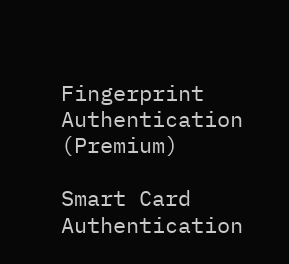Fingerprint Authentication (Premium)

Smart Card Authentication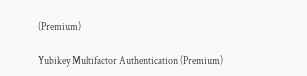(Premium)

Yubikey Multifactor Authentication (Premium)